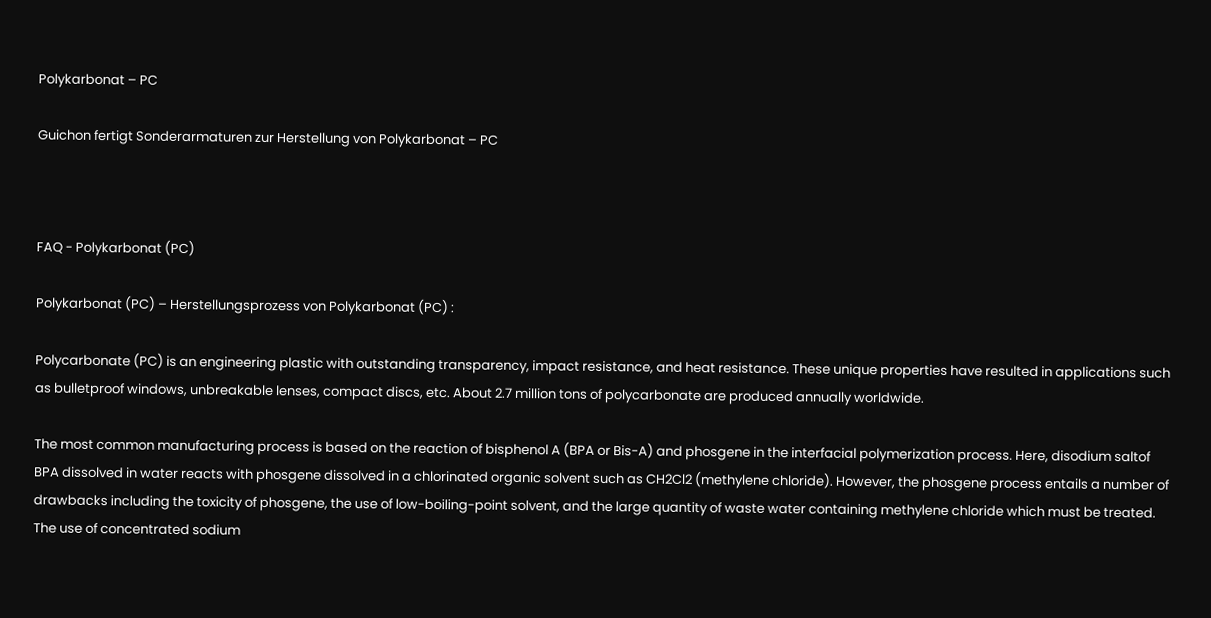Polykarbonat – PC

Guichon fertigt Sonderarmaturen zur Herstellung von Polykarbonat – PC



FAQ - Polykarbonat (PC)

Polykarbonat (PC) – Herstellungsprozess von Polykarbonat (PC) :

Polycarbonate (PC) is an engineering plastic with outstanding transparency, impact resistance, and heat resistance. These unique properties have resulted in applications such as bulletproof windows, unbreakable lenses, compact discs, etc. About 2.7 million tons of polycarbonate are produced annually worldwide.

The most common manufacturing process is based on the reaction of bisphenol A (BPA or Bis-A) and phosgene in the interfacial polymerization process. Here, disodium saltof BPA dissolved in water reacts with phosgene dissolved in a chlorinated organic solvent such as CH2Cl2 (methylene chloride). However, the phosgene process entails a number of drawbacks including the toxicity of phosgene, the use of low-boiling-point solvent, and the large quantity of waste water containing methylene chloride which must be treated. The use of concentrated sodium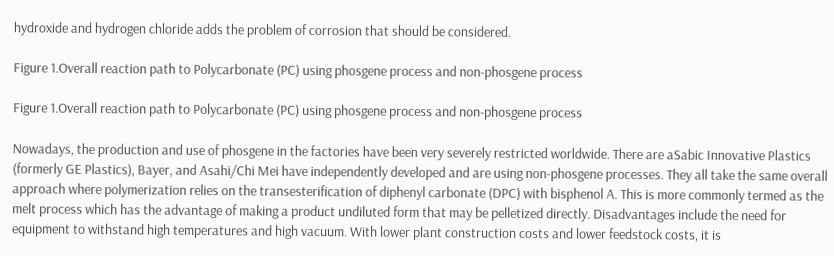hydroxide and hydrogen chloride adds the problem of corrosion that should be considered.

Figure 1.Overall reaction path to Polycarbonate (PC) using phosgene process and non-phosgene process

Figure 1.Overall reaction path to Polycarbonate (PC) using phosgene process and non-phosgene process

Nowadays, the production and use of phosgene in the factories have been very severely restricted worldwide. There are aSabic Innovative Plastics (formerly GE Plastics), Bayer, and Asahi/Chi Mei have independently developed and are using non-phosgene processes. They all take the same overall approach where polymerization relies on the transesterification of diphenyl carbonate (DPC) with bisphenol A. This is more commonly termed as the melt process which has the advantage of making a product undiluted form that may be pelletized directly. Disadvantages include the need for equipment to withstand high temperatures and high vacuum. With lower plant construction costs and lower feedstock costs, it is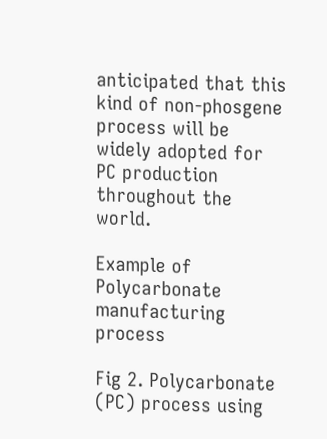anticipated that this kind of non-phosgene process will be widely adopted for PC production throughout the world.

Example of Polycarbonate manufacturing process

Fig 2. Polycarbonate (PC) process using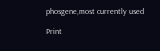phosgene,most currently used

Print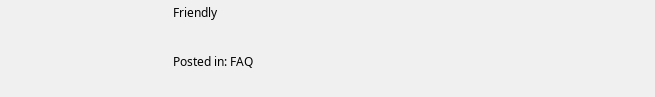Friendly

Posted in: FAQ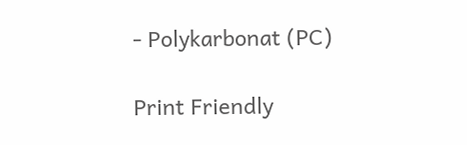- Polykarbonat (PC)

Print Friendly